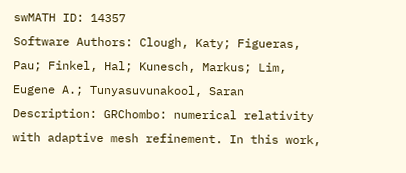swMATH ID: 14357
Software Authors: Clough, Katy; Figueras, Pau; Finkel, Hal; Kunesch, Markus; Lim, Eugene A.; Tunyasuvunakool, Saran
Description: GRChombo: numerical relativity with adaptive mesh refinement. In this work,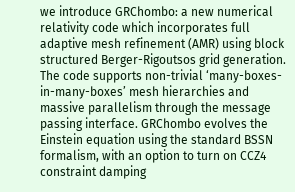we introduce GRChombo: a new numerical relativity code which incorporates full adaptive mesh refinement (AMR) using block structured Berger-Rigoutsos grid generation. The code supports non-trivial ‘many-boxes-in-many-boxes’ mesh hierarchies and massive parallelism through the message passing interface. GRChombo evolves the Einstein equation using the standard BSSN formalism, with an option to turn on CCZ4 constraint damping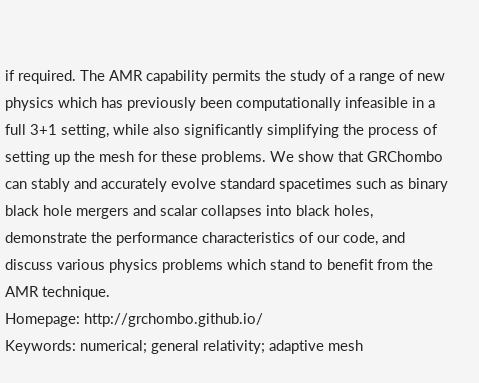if required. The AMR capability permits the study of a range of new physics which has previously been computationally infeasible in a full 3+1 setting, while also significantly simplifying the process of setting up the mesh for these problems. We show that GRChombo can stably and accurately evolve standard spacetimes such as binary black hole mergers and scalar collapses into black holes, demonstrate the performance characteristics of our code, and discuss various physics problems which stand to benefit from the AMR technique.
Homepage: http://grchombo.github.io/
Keywords: numerical; general relativity; adaptive mesh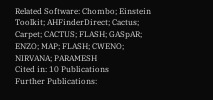Related Software: Chombo; Einstein Toolkit; AHFinderDirect; Cactus; Carpet; CACTUS; FLASH; GASpAR; ENZO; MAP; FLASH; CWENO; NIRVANA; PARAMESH
Cited in: 10 Publications
Further Publications: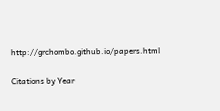http://grchombo.github.io/papers.html

Citations by Year